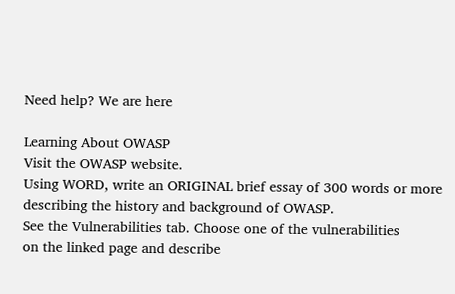Need help? We are here

Learning About OWASP
Visit the OWASP website.
Using WORD, write an ORIGINAL brief essay of 300 words or more describing the history and background of OWASP.
See the Vulnerabilities tab. Choose one of the vulnerabilities
on the linked page and describe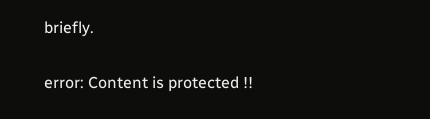briefly.

error: Content is protected !!